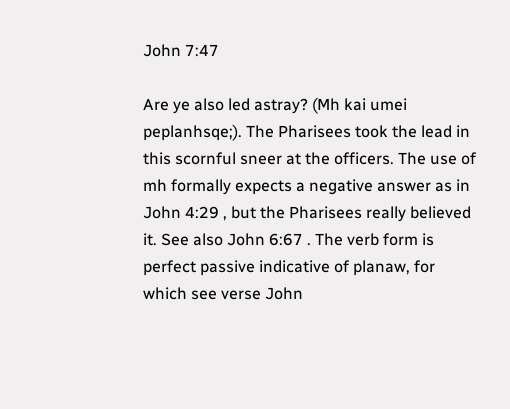John 7:47

Are ye also led astray? (Mh kai umei peplanhsqe;). The Pharisees took the lead in this scornful sneer at the officers. The use of mh formally expects a negative answer as in John 4:29 , but the Pharisees really believed it. See also John 6:67 . The verb form is perfect passive indicative of planaw, for which see verse John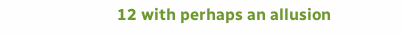12 with perhaps an allusion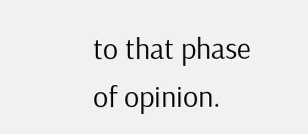to that phase of opinion.